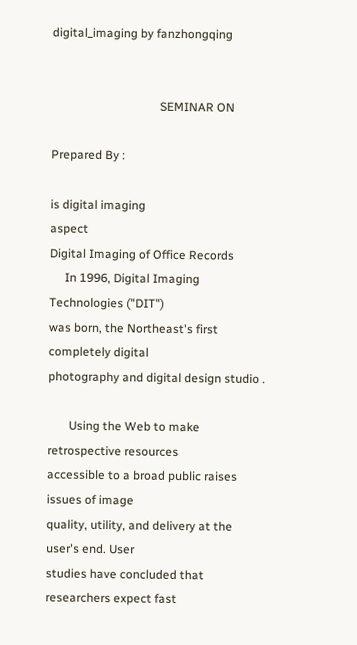digital_imaging by fanzhongqing


                                    SEMINAR ON

Prepared By :

is digital imaging
aspect
Digital Imaging of Office Records
     In 1996, Digital Imaging Technologies ("DIT")
was born, the Northeast's first completely digital
photography and digital design studio .

       Using the Web to make retrospective resources
accessible to a broad public raises issues of image
quality, utility, and delivery at the user's end. User
studies have concluded that researchers expect fast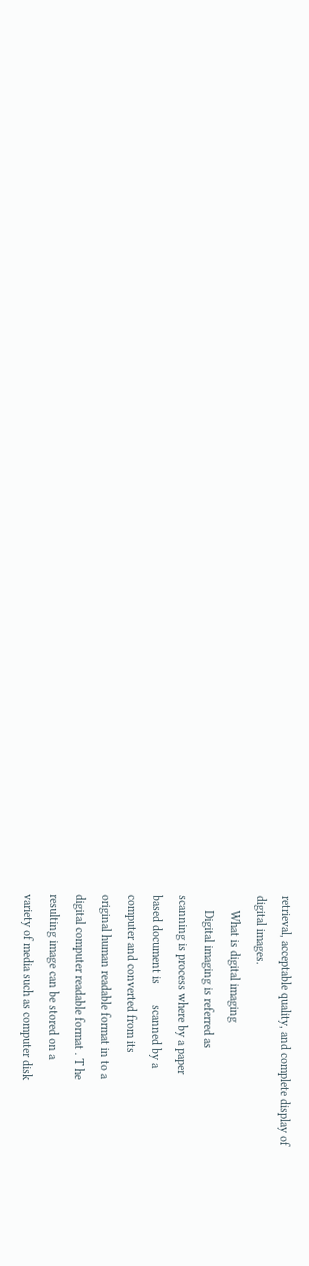retrieval, acceptable quality, and complete display of
digital images.
     What is digital imaging
     Digital imaging is referred as
scanning is process where by a paper
based document is       scanned by a
computer and converted from its
original human readable format in to a
digital computer readable format . T he
resulting image can be stored on a
variety of media such as computer disk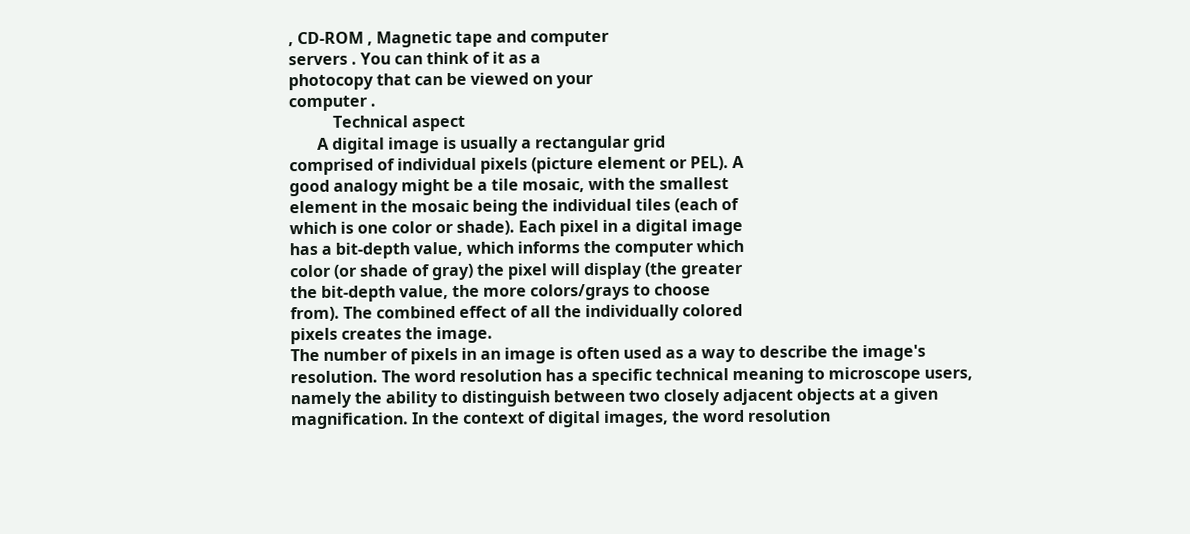, CD-ROM , Magnetic tape and computer
servers . You can think of it as a
photocopy that can be viewed on your
computer .
           Technical aspect
       A digital image is usually a rectangular grid
comprised of individual pixels (picture element or PEL). A
good analogy might be a tile mosaic, with the smallest
element in the mosaic being the individual tiles (each of
which is one color or shade). Each pixel in a digital image
has a bit-depth value, which informs the computer which
color (or shade of gray) the pixel will display (the greater
the bit-depth value, the more colors/grays to choose
from). The combined effect of all the individually colored
pixels creates the image.
The number of pixels in an image is often used as a way to describe the image's
resolution. The word resolution has a specific technical meaning to microscope users,
namely the ability to distinguish between two closely adjacent objects at a given
magnification. In the context of digital images, the word resolution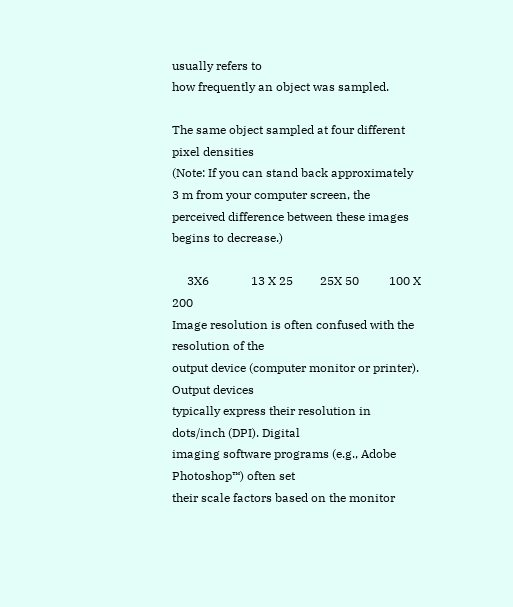usually refers to
how frequently an object was sampled.

The same object sampled at four different pixel densities
(Note: If you can stand back approximately 3 m from your computer screen, the
perceived difference between these images begins to decrease.)

     3X6              13 X 25         25X 50          100 X 200
Image resolution is often confused with the resolution of the
output device (computer monitor or printer). Output devices
typically express their resolution in dots/inch (DPI). Digital
imaging software programs (e.g., Adobe Photoshop™) often set
their scale factors based on the monitor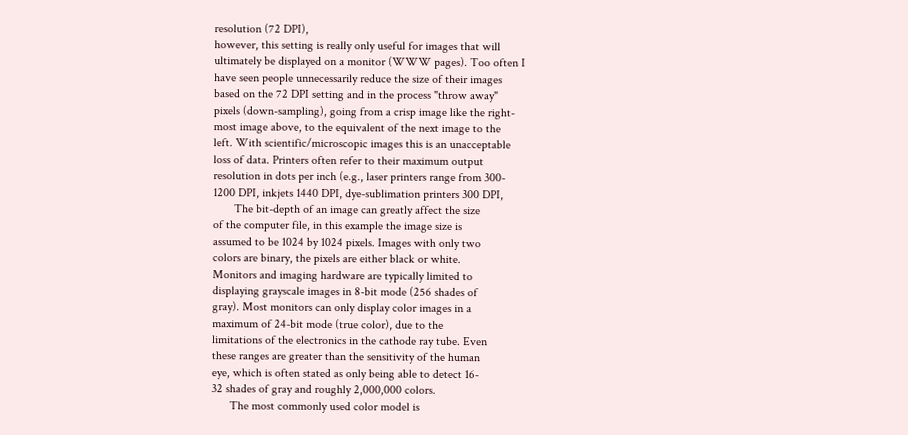resolution (72 DPI),
however, this setting is really only useful for images that will
ultimately be displayed on a monitor (WWW pages). Too often I
have seen people unnecessarily reduce the size of their images
based on the 72 DPI setting and in the process "throw away"
pixels (down-sampling), going from a crisp image like the right-
most image above, to the equivalent of the next image to the
left. With scientific/microscopic images this is an unacceptable
loss of data. Printers often refer to their maximum output
resolution in dots per inch (e.g., laser printers range from 300-
1200 DPI, inkjets 1440 DPI, dye-sublimation printers 300 DPI,
       The bit-depth of an image can greatly affect the size
of the computer file, in this example the image size is
assumed to be 1024 by 1024 pixels. Images with only two
colors are binary, the pixels are either black or white.
Monitors and imaging hardware are typically limited to
displaying grayscale images in 8-bit mode (256 shades of
gray). Most monitors can only display color images in a
maximum of 24-bit mode (true color), due to the
limitations of the electronics in the cathode ray tube. Even
these ranges are greater than the sensitivity of the human
eye, which is often stated as only being able to detect 16-
32 shades of gray and roughly 2,000,000 colors.
      The most commonly used color model is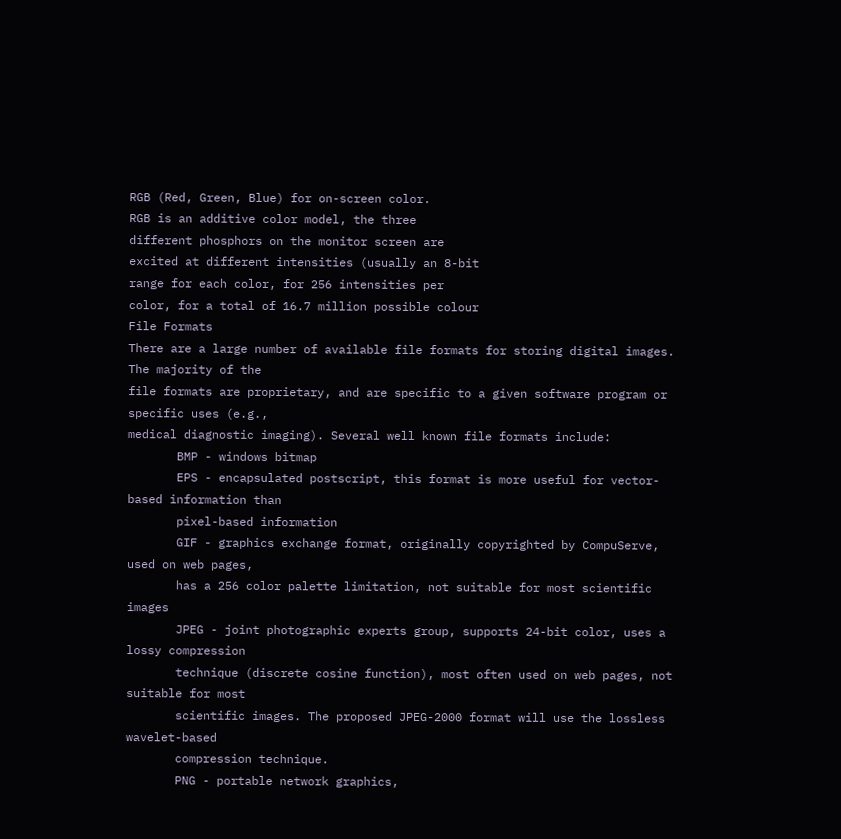RGB (Red, Green, Blue) for on-screen color.
RGB is an additive color model, the three
different phosphors on the monitor screen are
excited at different intensities (usually an 8-bit
range for each color, for 256 intensities per
color, for a total of 16.7 million possible colour
File Formats
There are a large number of available file formats for storing digital images. The majority of the
file formats are proprietary, and are specific to a given software program or specific uses (e.g.,
medical diagnostic imaging). Several well known file formats include:
       BMP - windows bitmap
       EPS - encapsulated postscript, this format is more useful for vector-based information than
       pixel-based information
       GIF - graphics exchange format, originally copyrighted by CompuServe, used on web pages,
       has a 256 color palette limitation, not suitable for most scientific images
       JPEG - joint photographic experts group, supports 24-bit color, uses a lossy compression
       technique (discrete cosine function), most often used on web pages, not suitable for most
       scientific images. The proposed JPEG-2000 format will use the lossless wavelet-based
       compression technique.
       PNG - portable network graphics,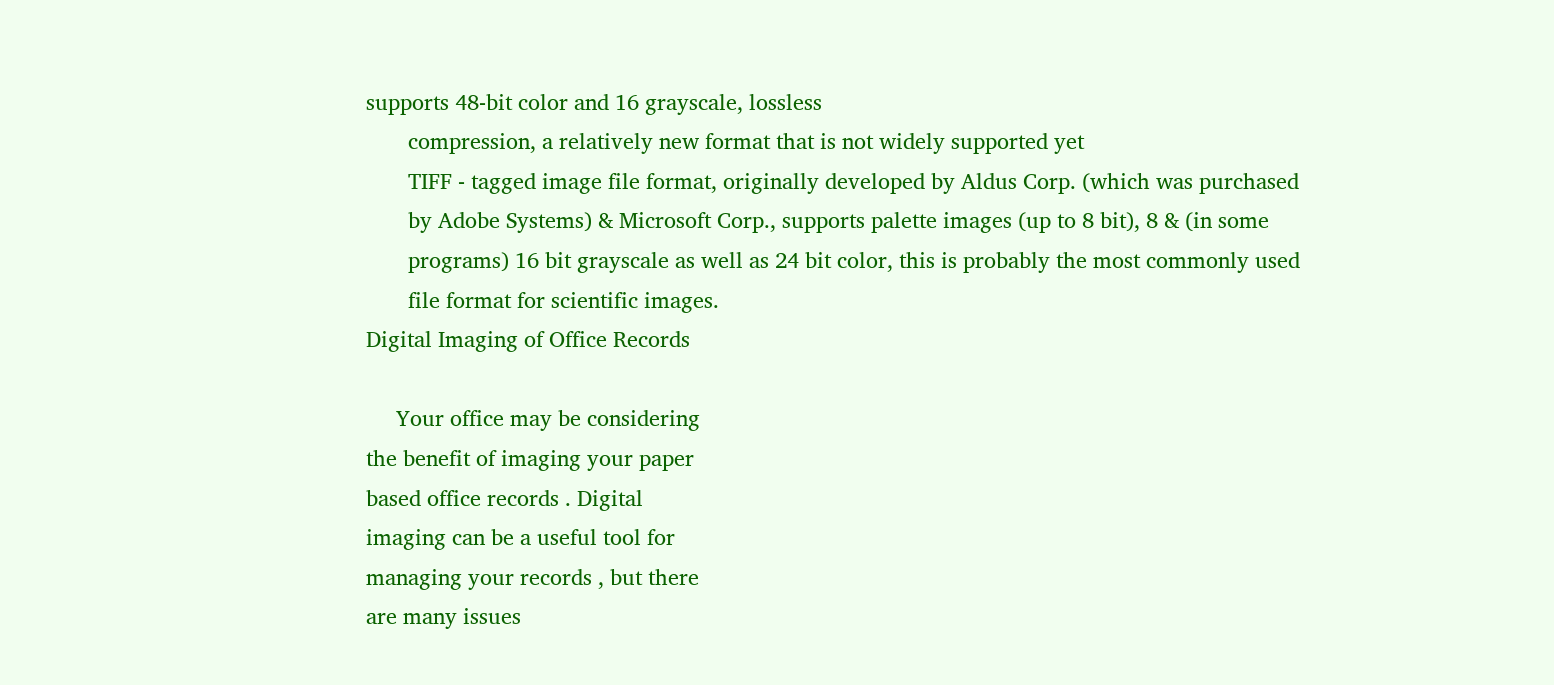supports 48-bit color and 16 grayscale, lossless
       compression, a relatively new format that is not widely supported yet
       TIFF - tagged image file format, originally developed by Aldus Corp. (which was purchased
       by Adobe Systems) & Microsoft Corp., supports palette images (up to 8 bit), 8 & (in some
       programs) 16 bit grayscale as well as 24 bit color, this is probably the most commonly used
       file format for scientific images.
Digital Imaging of Office Records

     Your office may be considering
the benefit of imaging your paper
based office records . Digital
imaging can be a useful tool for
managing your records , but there
are many issues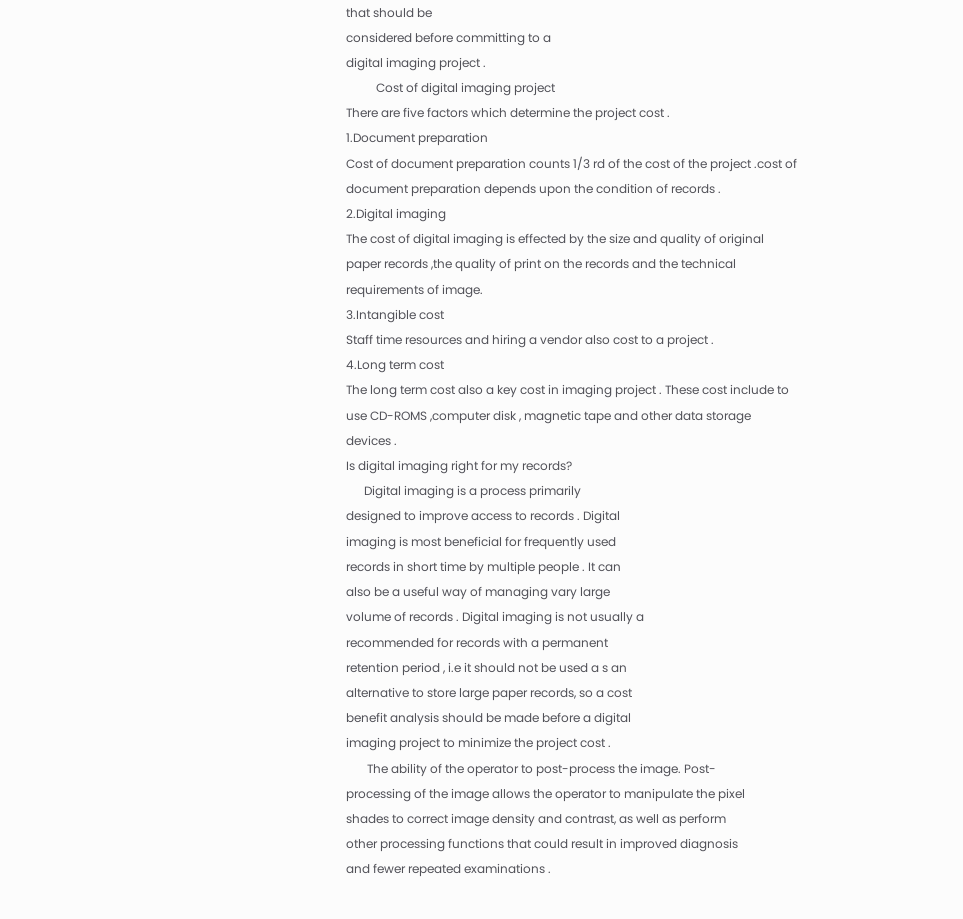that should be
considered before committing to a
digital imaging project .
          Cost of digital imaging project
There are five factors which determine the project cost .
1.Document preparation
Cost of document preparation counts 1/3 rd of the cost of the project .cost of
document preparation depends upon the condition of records .
2.Digital imaging
The cost of digital imaging is effected by the size and quality of original
paper records ,the quality of print on the records and the technical
requirements of image.
3.Intangible cost
Staff time resources and hiring a vendor also cost to a project .
4.Long term cost
The long term cost also a key cost in imaging project . These cost include to
use CD-ROMS ,computer disk , magnetic tape and other data storage
devices .
Is digital imaging right for my records?
      Digital imaging is a process primarily
designed to improve access to records . Digital
imaging is most beneficial for frequently used
records in short time by multiple people . It can
also be a useful way of managing vary large
volume of records . Digital imaging is not usually a
recommended for records with a permanent
retention period , i.e it should not be used a s an
alternative to store large paper records, so a cost
benefit analysis should be made before a digital
imaging project to minimize the project cost .
       The ability of the operator to post-process the image. Post-
processing of the image allows the operator to manipulate the pixel
shades to correct image density and contrast, as well as perform
other processing functions that could result in improved diagnosis
and fewer repeated examinations .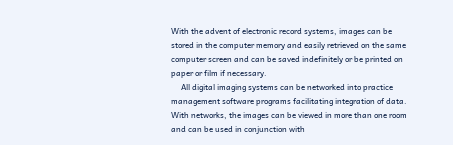With the advent of electronic record systems, images can be
stored in the computer memory and easily retrieved on the same
computer screen and can be saved indefinitely or be printed on
paper or film if necessary.
     All digital imaging systems can be networked into practice
management software programs facilitating integration of data.
With networks, the images can be viewed in more than one room
and can be used in conjunction with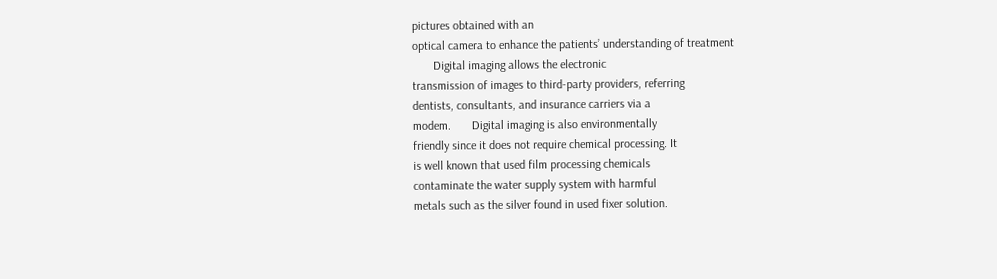pictures obtained with an
optical camera to enhance the patients’ understanding of treatment
       Digital imaging allows the electronic
transmission of images to third-party providers, referring
dentists, consultants, and insurance carriers via a
modem.       Digital imaging is also environmentally
friendly since it does not require chemical processing. It
is well known that used film processing chemicals
contaminate the water supply system with harmful
metals such as the silver found in used fixer solution.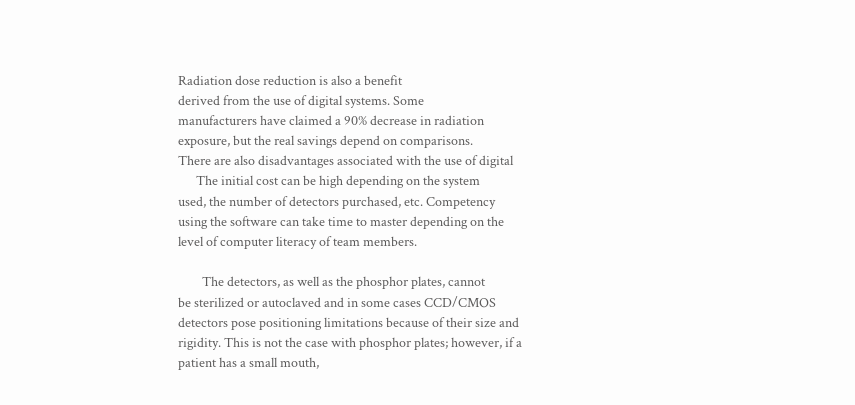Radiation dose reduction is also a benefit
derived from the use of digital systems. Some
manufacturers have claimed a 90% decrease in radiation
exposure, but the real savings depend on comparisons.
There are also disadvantages associated with the use of digital
      The initial cost can be high depending on the system
used, the number of detectors purchased, etc. Competency
using the software can take time to master depending on the
level of computer literacy of team members.

        The detectors, as well as the phosphor plates, cannot
be sterilized or autoclaved and in some cases CCD/CMOS
detectors pose positioning limitations because of their size and
rigidity. This is not the case with phosphor plates; however, if a
patient has a small mouth,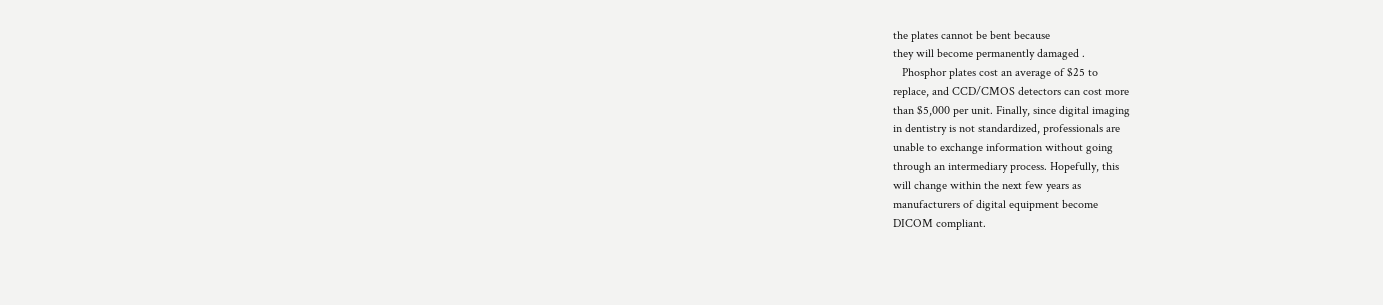the plates cannot be bent because
they will become permanently damaged .
   Phosphor plates cost an average of $25 to
replace, and CCD/CMOS detectors can cost more
than $5,000 per unit. Finally, since digital imaging
in dentistry is not standardized, professionals are
unable to exchange information without going
through an intermediary process. Hopefully, this
will change within the next few years as
manufacturers of digital equipment become
DICOM compliant.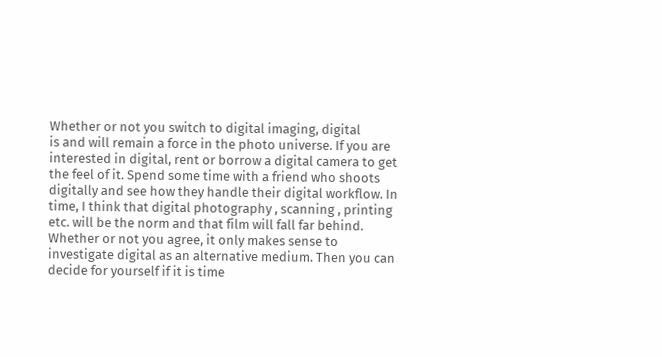Whether or not you switch to digital imaging, digital
is and will remain a force in the photo universe. If you are
interested in digital, rent or borrow a digital camera to get
the feel of it. Spend some time with a friend who shoots
digitally and see how they handle their digital workflow. In
time, I think that digital photography , scanning , printing
etc. will be the norm and that film will fall far behind.
Whether or not you agree, it only makes sense to
investigate digital as an alternative medium. Then you can
decide for yourself if it is time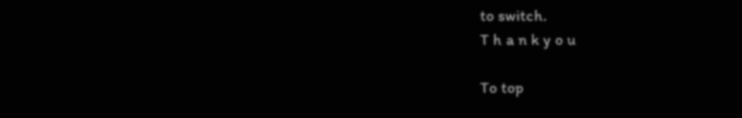to switch.
T h a n k y o u

To top